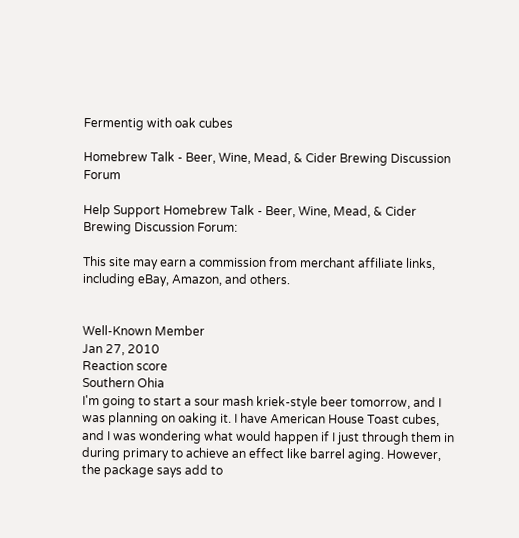Fermentig with oak cubes

Homebrew Talk - Beer, Wine, Mead, & Cider Brewing Discussion Forum

Help Support Homebrew Talk - Beer, Wine, Mead, & Cider Brewing Discussion Forum:

This site may earn a commission from merchant affiliate links, including eBay, Amazon, and others.


Well-Known Member
Jan 27, 2010
Reaction score
Southern Ohia
I'm going to start a sour mash kriek-style beer tomorrow, and I was planning on oaking it. I have American House Toast cubes, and I was wondering what would happen if I just through them in during primary to achieve an effect like barrel aging. However, the package says add to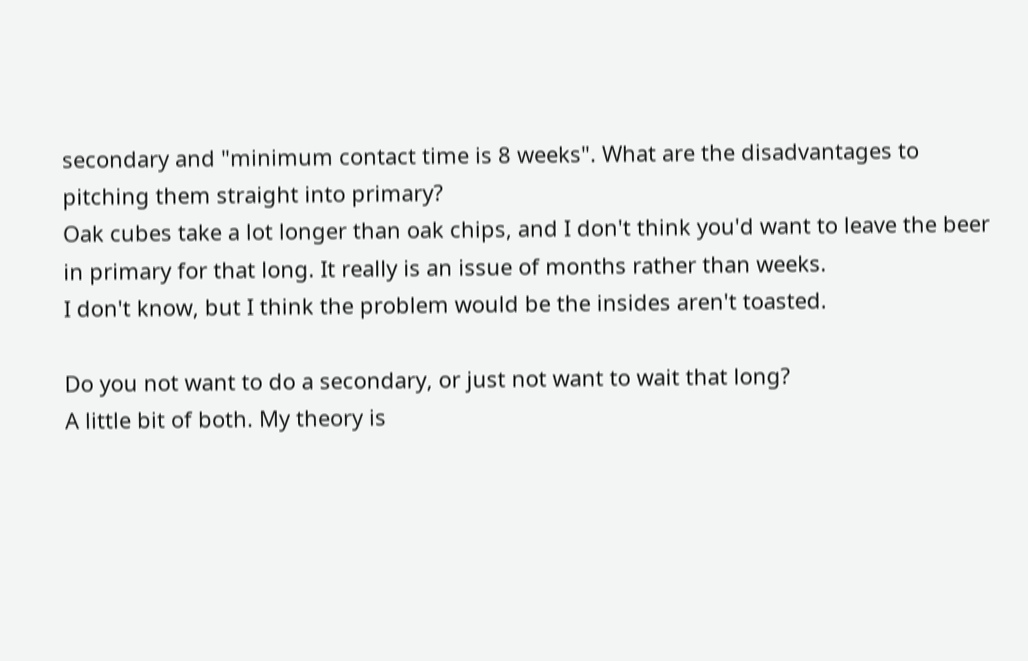secondary and "minimum contact time is 8 weeks". What are the disadvantages to pitching them straight into primary?
Oak cubes take a lot longer than oak chips, and I don't think you'd want to leave the beer in primary for that long. It really is an issue of months rather than weeks.
I don't know, but I think the problem would be the insides aren't toasted.

Do you not want to do a secondary, or just not want to wait that long?
A little bit of both. My theory is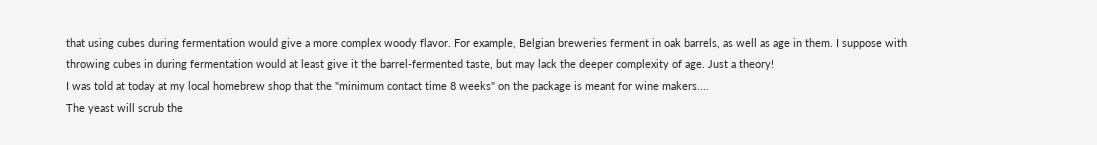that using cubes during fermentation would give a more complex woody flavor. For example, Belgian breweries ferment in oak barrels, as well as age in them. I suppose with throwing cubes in during fermentation would at least give it the barrel-fermented taste, but may lack the deeper complexity of age. Just a theory!
I was told at today at my local homebrew shop that the "minimum contact time 8 weeks" on the package is meant for wine makers....
The yeast will scrub the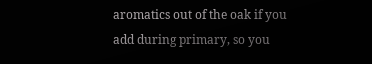aromatics out of the oak if you add during primary, so you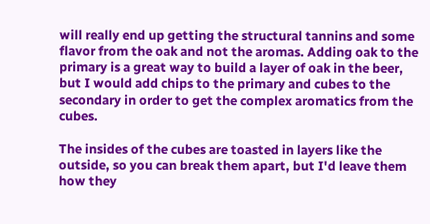will really end up getting the structural tannins and some flavor from the oak and not the aromas. Adding oak to the primary is a great way to build a layer of oak in the beer, but I would add chips to the primary and cubes to the secondary in order to get the complex aromatics from the cubes.

The insides of the cubes are toasted in layers like the outside, so you can break them apart, but I'd leave them how they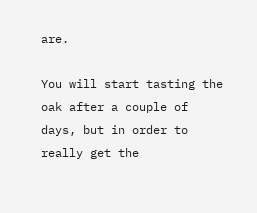are.

You will start tasting the oak after a couple of days, but in order to really get the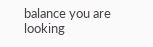balance you are looking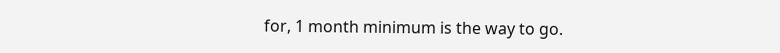for, 1 month minimum is the way to go.